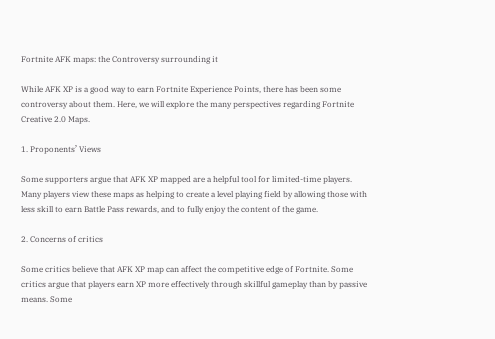Fortnite AFK maps: the Controversy surrounding it

While AFK XP is a good way to earn Fortnite Experience Points, there has been some controversy about them. Here, we will explore the many perspectives regarding Fortnite Creative 2.0 Maps.

1. Proponents’ Views

Some supporters argue that AFK XP mapped are a helpful tool for limited-time players. Many players view these maps as helping to create a level playing field by allowing those with less skill to earn Battle Pass rewards, and to fully enjoy the content of the game.

2. Concerns of critics

Some critics believe that AFK XP map can affect the competitive edge of Fortnite. Some critics argue that players earn XP more effectively through skillful gameplay than by passive means. Some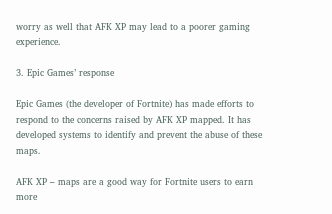worry as well that AFK XP may lead to a poorer gaming experience.

3. Epic Games’ response

Epic Games (the developer of Fortnite) has made efforts to respond to the concerns raised by AFK XP mapped. It has developed systems to identify and prevent the abuse of these maps.

AFK XP – maps are a good way for Fortnite users to earn more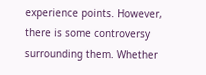experience points. However, there is some controversy surrounding them. Whether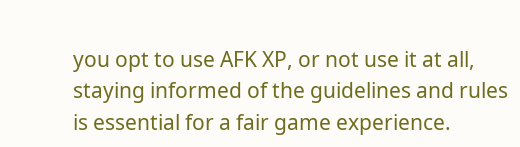you opt to use AFK XP, or not use it at all, staying informed of the guidelines and rules is essential for a fair game experience.